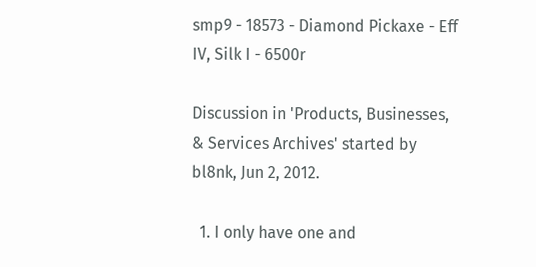smp9 - 18573 - Diamond Pickaxe - Eff IV, Silk I - 6500r

Discussion in 'Products, Businesses, & Services Archives' started by bl8nk, Jun 2, 2012.

  1. I only have one and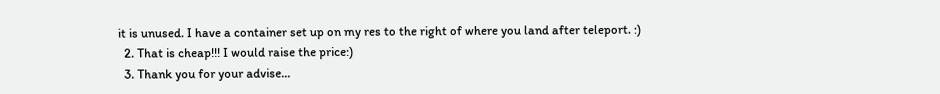it is unused. I have a container set up on my res to the right of where you land after teleport. :)
  2. That is cheap!!! I would raise the price:)
  3. Thank you for your advise...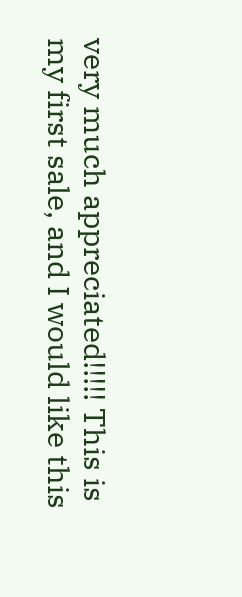very much appreciated!!!!! This is my first sale, and I would like this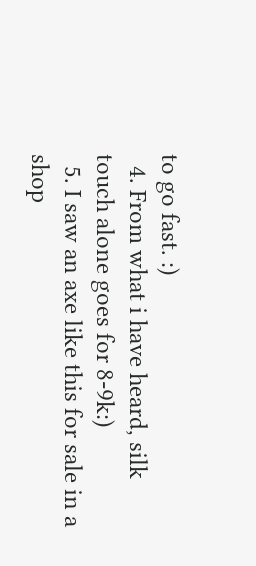to go fast. :)
  4. From what i have heard, silk touch alone goes for 8-9k:)
  5. I saw an axe like this for sale in a shop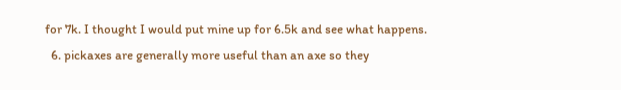for 7k. I thought I would put mine up for 6.5k and see what happens.
  6. pickaxes are generally more useful than an axe so they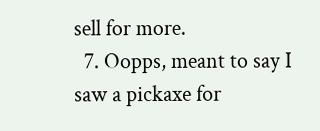sell for more.
  7. Oopps, meant to say I saw a pickaxe for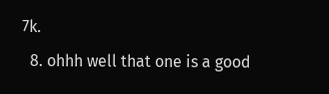7k.
  8. ohhh well that one is a good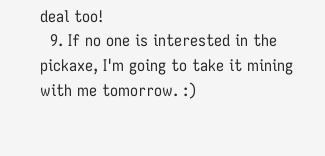deal too!
  9. If no one is interested in the pickaxe, I'm going to take it mining with me tomorrow. :)